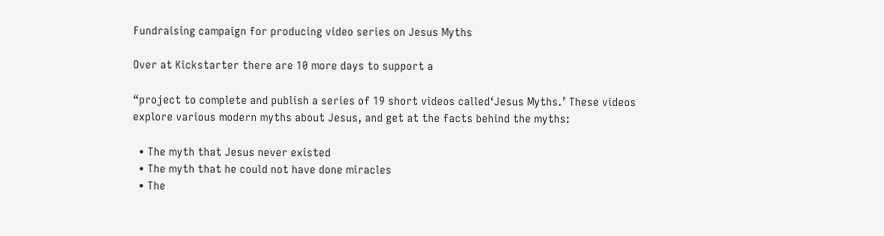Fundraising campaign for producing video series on Jesus Myths

Over at Kickstarter there are 10 more days to support a

“project to complete and publish a series of 19 short videos called‘Jesus Myths.’ These videos explore various modern myths about Jesus, and get at the facts behind the myths:

  • The myth that Jesus never existed
  • The myth that he could not have done miracles
  • The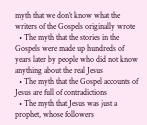myth that we don’t know what the writers of the Gospels originally wrote
  • The myth that the stories in the Gospels were made up hundreds of years later by people who did not know anything about the real Jesus
  • The myth that the Gospel accounts of Jesus are full of contradictions
  • The myth that Jesus was just a prophet, whose followers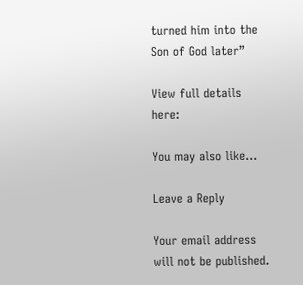turned him into the Son of God later”

View full details here:

You may also like...

Leave a Reply

Your email address will not be published.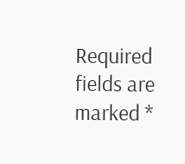Required fields are marked *